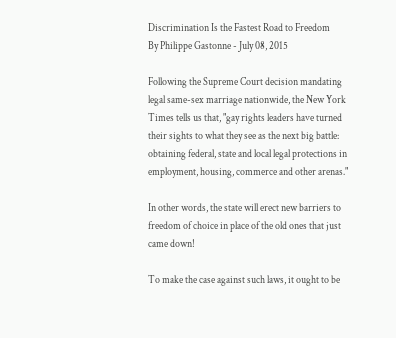Discrimination Is the Fastest Road to Freedom
By Philippe Gastonne - July 08, 2015

Following the Supreme Court decision mandating legal same-sex marriage nationwide, the New York Times tells us that, "gay rights leaders have turned their sights to what they see as the next big battle: obtaining federal, state and local legal protections in employment, housing, commerce and other arenas."

In other words, the state will erect new barriers to freedom of choice in place of the old ones that just came down!

To make the case against such laws, it ought to be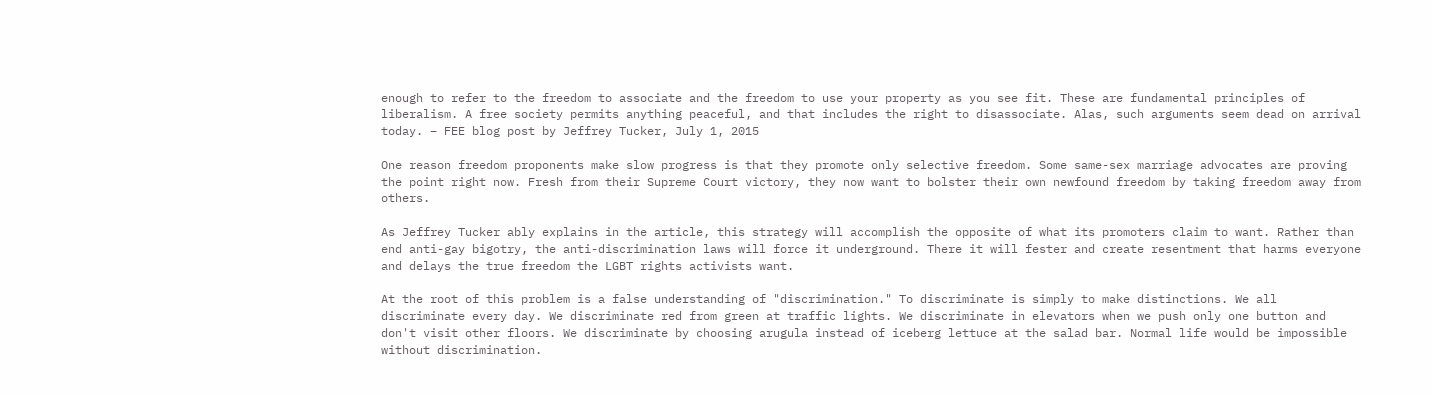enough to refer to the freedom to associate and the freedom to use your property as you see fit. These are fundamental principles of liberalism. A free society permits anything peaceful, and that includes the right to disassociate. Alas, such arguments seem dead on arrival today. – FEE blog post by Jeffrey Tucker, July 1, 2015

One reason freedom proponents make slow progress is that they promote only selective freedom. Some same-sex marriage advocates are proving the point right now. Fresh from their Supreme Court victory, they now want to bolster their own newfound freedom by taking freedom away from others.

As Jeffrey Tucker ably explains in the article, this strategy will accomplish the opposite of what its promoters claim to want. Rather than end anti-gay bigotry, the anti-discrimination laws will force it underground. There it will fester and create resentment that harms everyone and delays the true freedom the LGBT rights activists want.

At the root of this problem is a false understanding of "discrimination." To discriminate is simply to make distinctions. We all discriminate every day. We discriminate red from green at traffic lights. We discriminate in elevators when we push only one button and don't visit other floors. We discriminate by choosing arugula instead of iceberg lettuce at the salad bar. Normal life would be impossible without discrimination.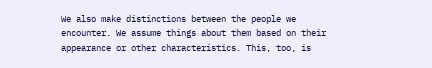We also make distinctions between the people we encounter. We assume things about them based on their appearance or other characteristics. This, too, is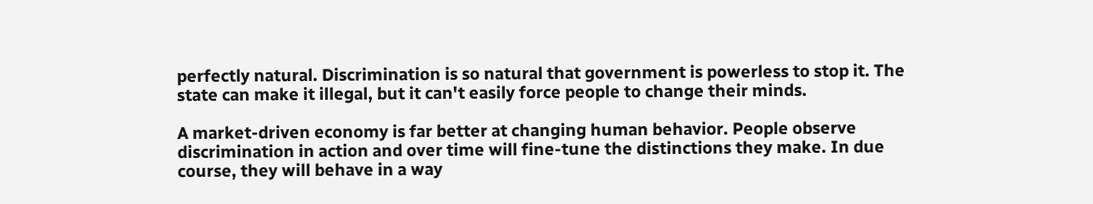perfectly natural. Discrimination is so natural that government is powerless to stop it. The state can make it illegal, but it can't easily force people to change their minds.

A market-driven economy is far better at changing human behavior. People observe discrimination in action and over time will fine-tune the distinctions they make. In due course, they will behave in a way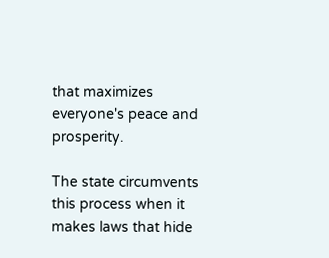that maximizes everyone's peace and prosperity.

The state circumvents this process when it makes laws that hide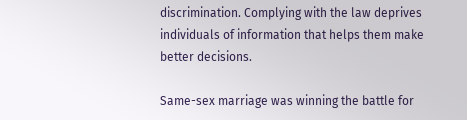discrimination. Complying with the law deprives individuals of information that helps them make better decisions.

Same-sex marriage was winning the battle for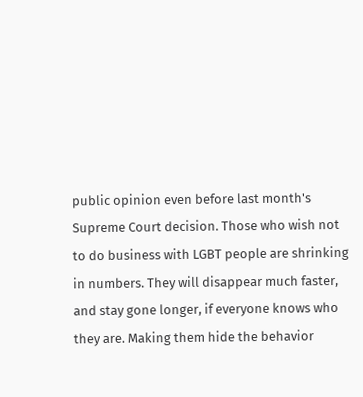public opinion even before last month's Supreme Court decision. Those who wish not to do business with LGBT people are shrinking in numbers. They will disappear much faster, and stay gone longer, if everyone knows who they are. Making them hide the behavior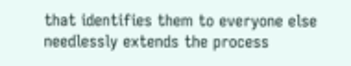that identifies them to everyone else needlessly extends the process